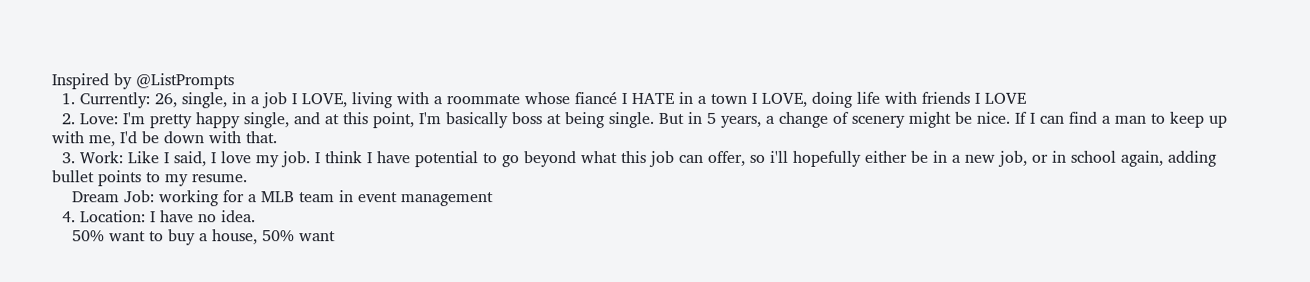Inspired by @ListPrompts
  1. Currently: 26, single, in a job I LOVE, living with a roommate whose fiancé I HATE in a town I LOVE, doing life with friends I LOVE
  2. Love: I'm pretty happy single, and at this point, I'm basically boss at being single. But in 5 years, a change of scenery might be nice. If I can find a man to keep up with me, I'd be down with that.
  3. Work: Like I said, I love my job. I think I have potential to go beyond what this job can offer, so i'll hopefully either be in a new job, or in school again, adding bullet points to my resume.
    Dream Job: working for a MLB team in event management
  4. Location: I have no idea.
    50% want to buy a house, 50% want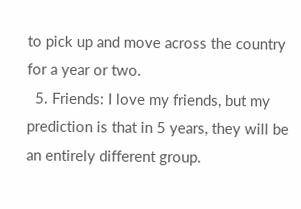to pick up and move across the country for a year or two.
  5. Friends: I love my friends, but my prediction is that in 5 years, they will be an entirely different group.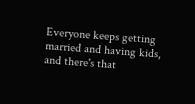Everyone keeps getting married and having kids, and there's that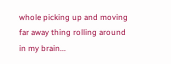whole picking up and moving far away thing rolling around in my brain...